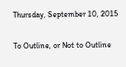Thursday, September 10, 2015

To Outline, or Not to Outline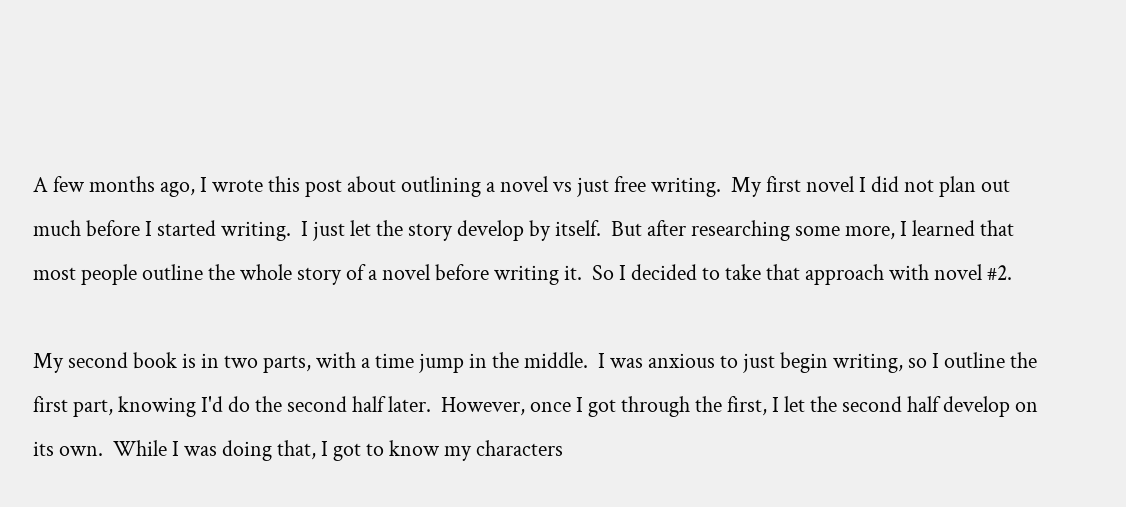A few months ago, I wrote this post about outlining a novel vs just free writing.  My first novel I did not plan out much before I started writing.  I just let the story develop by itself.  But after researching some more, I learned that most people outline the whole story of a novel before writing it.  So I decided to take that approach with novel #2.

My second book is in two parts, with a time jump in the middle.  I was anxious to just begin writing, so I outline the first part, knowing I'd do the second half later.  However, once I got through the first, I let the second half develop on its own.  While I was doing that, I got to know my characters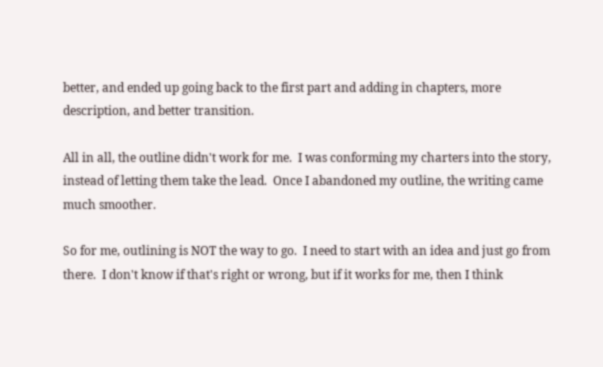better, and ended up going back to the first part and adding in chapters, more description, and better transition.

All in all, the outline didn't work for me.  I was conforming my charters into the story, instead of letting them take the lead.  Once I abandoned my outline, the writing came much smoother.

So for me, outlining is NOT the way to go.  I need to start with an idea and just go from there.  I don't know if that's right or wrong, but if it works for me, then I think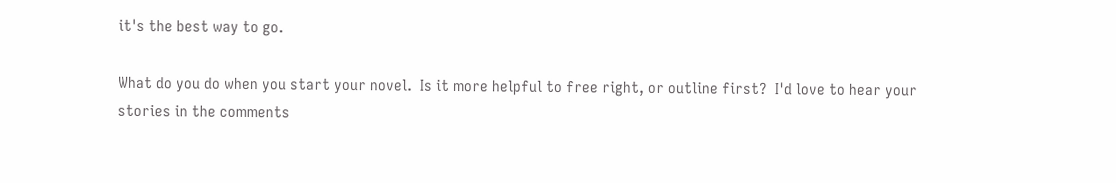it's the best way to go.

What do you do when you start your novel.  Is it more helpful to free right, or outline first?  I'd love to hear your stories in the comments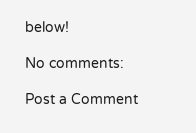below!

No comments:

Post a Comment